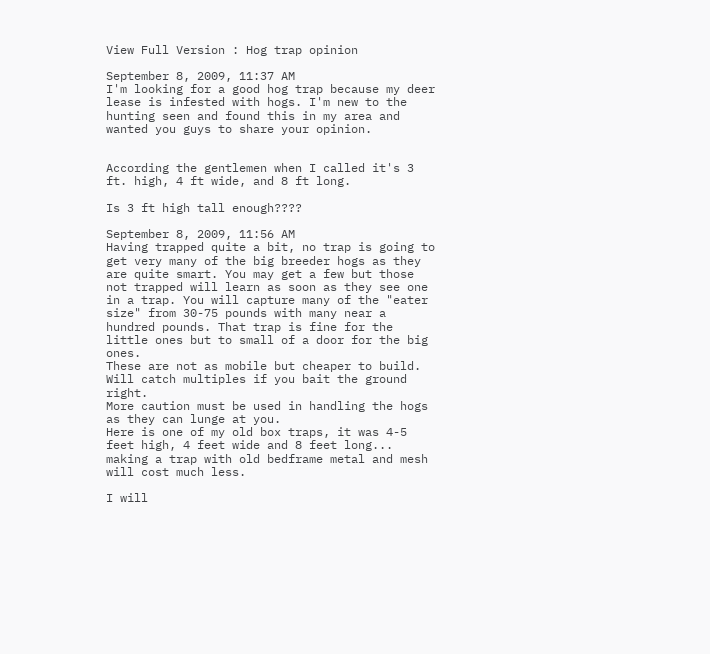View Full Version : Hog trap opinion

September 8, 2009, 11:37 AM
I'm looking for a good hog trap because my deer lease is infested with hogs. I'm new to the hunting seen and found this in my area and wanted you guys to share your opinion.


According the gentlemen when I called it's 3 ft. high, 4 ft wide, and 8 ft long.

Is 3 ft high tall enough????

September 8, 2009, 11:56 AM
Having trapped quite a bit, no trap is going to get very many of the big breeder hogs as they are quite smart. You may get a few but those not trapped will learn as soon as they see one in a trap. You will capture many of the "eater size" from 30-75 pounds with many near a hundred pounds. That trap is fine for the little ones but to small of a door for the big ones.
These are not as mobile but cheaper to build. Will catch multiples if you bait the ground right.
More caution must be used in handling the hogs as they can lunge at you.
Here is one of my old box traps, it was 4-5 feet high, 4 feet wide and 8 feet long... making a trap with old bedframe metal and mesh will cost much less.

I will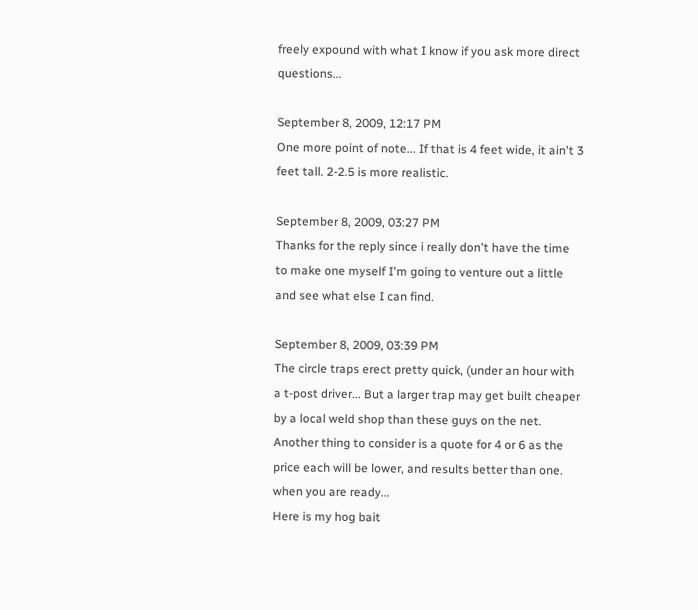freely expound with what I know if you ask more direct questions...

September 8, 2009, 12:17 PM
One more point of note... If that is 4 feet wide, it ain't 3 feet tall. 2-2.5 is more realistic.

September 8, 2009, 03:27 PM
Thanks for the reply since i really don't have the time to make one myself I'm going to venture out a little and see what else I can find.

September 8, 2009, 03:39 PM
The circle traps erect pretty quick, (under an hour with a t-post driver... But a larger trap may get built cheaper by a local weld shop than these guys on the net. Another thing to consider is a quote for 4 or 6 as the price each will be lower, and results better than one. when you are ready...
Here is my hog bait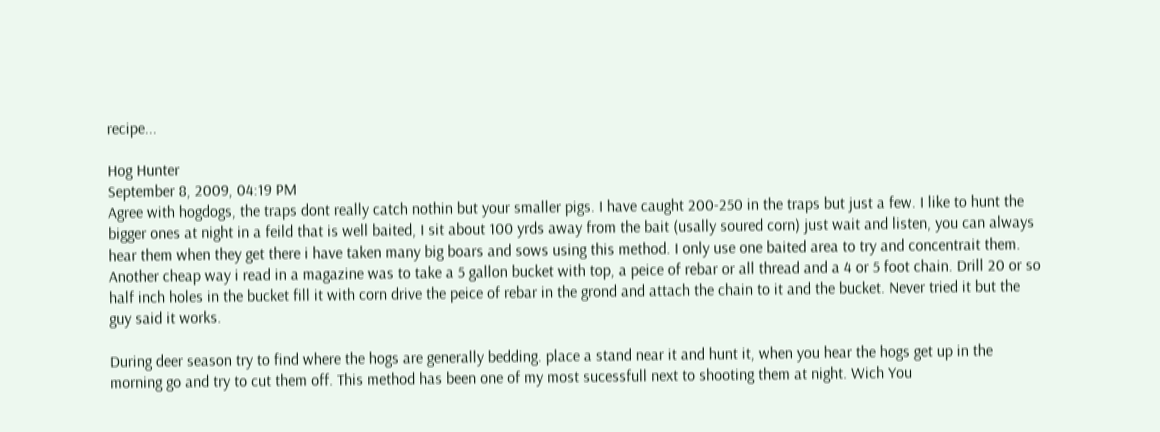recipe...

Hog Hunter
September 8, 2009, 04:19 PM
Agree with hogdogs, the traps dont really catch nothin but your smaller pigs. I have caught 200-250 in the traps but just a few. I like to hunt the bigger ones at night in a feild that is well baited, I sit about 100 yrds away from the bait (usally soured corn) just wait and listen, you can always hear them when they get there i have taken many big boars and sows using this method. I only use one baited area to try and concentrait them. Another cheap way i read in a magazine was to take a 5 gallon bucket with top, a peice of rebar or all thread and a 4 or 5 foot chain. Drill 20 or so half inch holes in the bucket fill it with corn drive the peice of rebar in the grond and attach the chain to it and the bucket. Never tried it but the guy said it works.

During deer season try to find where the hogs are generally bedding. place a stand near it and hunt it, when you hear the hogs get up in the morning go and try to cut them off. This method has been one of my most sucessfull next to shooting them at night. Wich You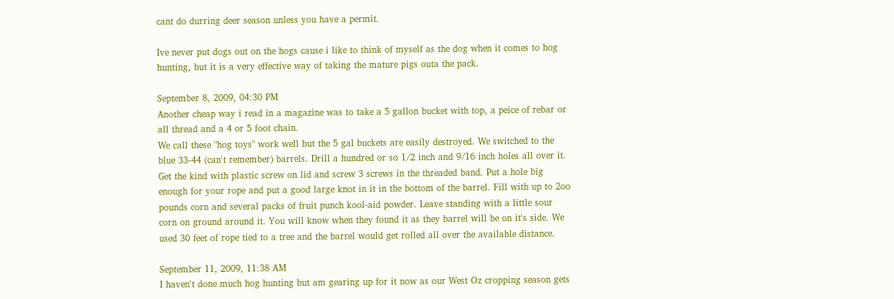cant do durring deer season unless you have a permit.

Ive never put dogs out on the hogs cause i like to think of myself as the dog when it comes to hog hunting, but it is a very effective way of taking the mature pigs outa the pack.

September 8, 2009, 04:30 PM
Another cheap way i read in a magazine was to take a 5 gallon bucket with top, a peice of rebar or all thread and a 4 or 5 foot chain.
We call these "hog toys" work well but the 5 gal buckets are easily destroyed. We switched to the blue 33-44 (can't remember) barrels. Drill a hundred or so 1/2 inch and 9/16 inch holes all over it. Get the kind with plastic screw on lid and screw 3 screws in the threaded band. Put a hole big enough for your rope and put a good large knot in it in the bottom of the barrel. Fill with up to 2oo pounds corn and several packs of fruit punch kool-aid powder. Leave standing with a little sour corn on ground around it. You will know when they found it as they barrel will be on it's side. We used 30 feet of rope tied to a tree and the barrel would get rolled all over the available distance.

September 11, 2009, 11:38 AM
I haven't done much hog hunting but am gearing up for it now as our West Oz cropping season gets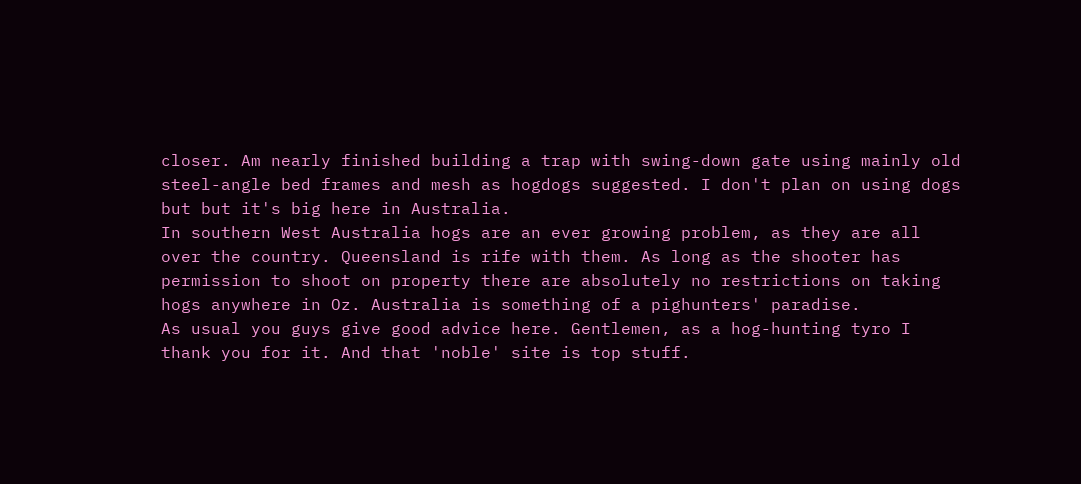closer. Am nearly finished building a trap with swing-down gate using mainly old steel-angle bed frames and mesh as hogdogs suggested. I don't plan on using dogs but but it's big here in Australia.
In southern West Australia hogs are an ever growing problem, as they are all over the country. Queensland is rife with them. As long as the shooter has permission to shoot on property there are absolutely no restrictions on taking hogs anywhere in Oz. Australia is something of a pighunters' paradise.
As usual you guys give good advice here. Gentlemen, as a hog-hunting tyro I thank you for it. And that 'noble' site is top stuff.